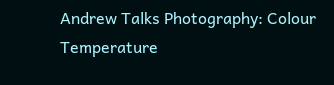Andrew Talks Photography: Colour Temperature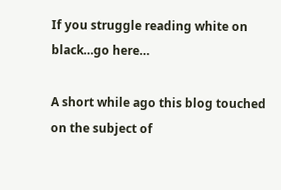If you struggle reading white on black…go here…

A short while ago this blog touched on the subject of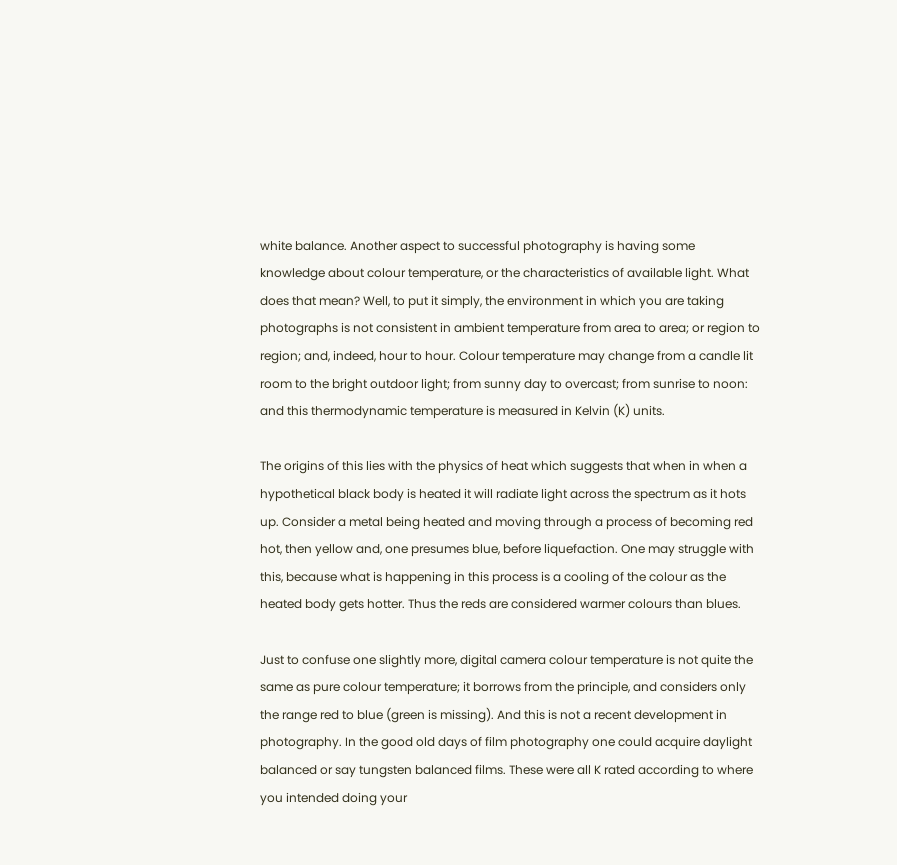white balance. Another aspect to successful photography is having some knowledge about colour temperature, or the characteristics of available light. What does that mean? Well, to put it simply, the environment in which you are taking photographs is not consistent in ambient temperature from area to area; or region to region; and, indeed, hour to hour. Colour temperature may change from a candle lit room to the bright outdoor light; from sunny day to overcast; from sunrise to noon: and this thermodynamic temperature is measured in Kelvin (K) units.

The origins of this lies with the physics of heat which suggests that when in when a hypothetical black body is heated it will radiate light across the spectrum as it hots up. Consider a metal being heated and moving through a process of becoming red hot, then yellow and, one presumes blue, before liquefaction. One may struggle with this, because what is happening in this process is a cooling of the colour as the heated body gets hotter. Thus the reds are considered warmer colours than blues.

Just to confuse one slightly more, digital camera colour temperature is not quite the same as pure colour temperature; it borrows from the principle, and considers only the range red to blue (green is missing). And this is not a recent development in photography. In the good old days of film photography one could acquire daylight balanced or say tungsten balanced films. These were all K rated according to where you intended doing your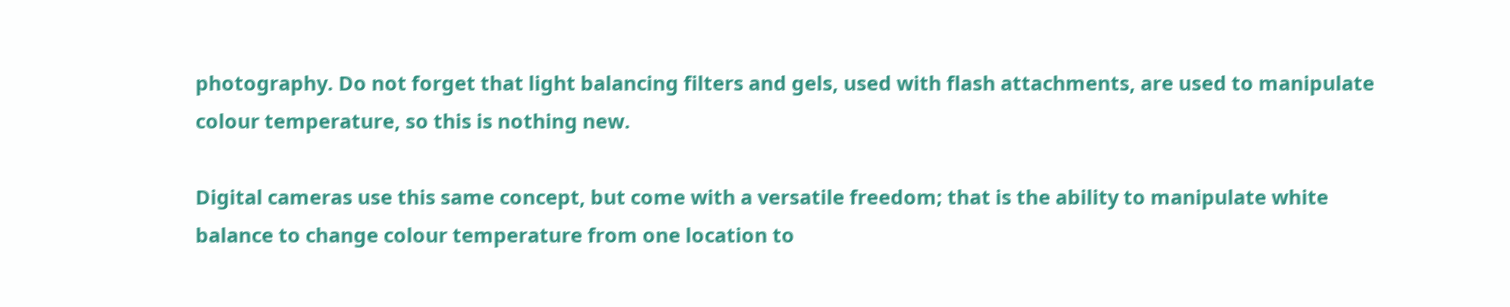photography. Do not forget that light balancing filters and gels, used with flash attachments, are used to manipulate colour temperature, so this is nothing new.

Digital cameras use this same concept, but come with a versatile freedom; that is the ability to manipulate white balance to change colour temperature from one location to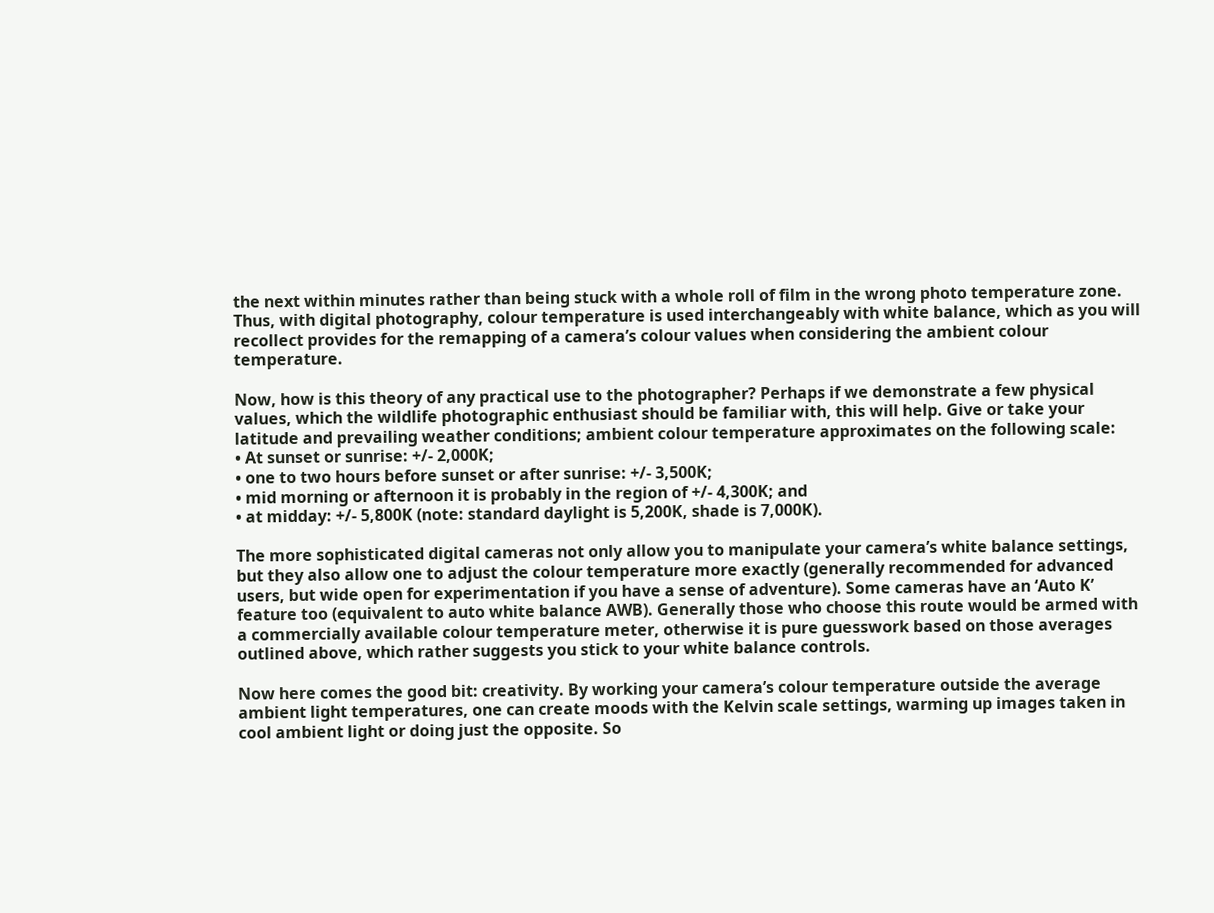the next within minutes rather than being stuck with a whole roll of film in the wrong photo temperature zone. Thus, with digital photography, colour temperature is used interchangeably with white balance, which as you will recollect provides for the remapping of a camera’s colour values when considering the ambient colour temperature.

Now, how is this theory of any practical use to the photographer? Perhaps if we demonstrate a few physical values, which the wildlife photographic enthusiast should be familiar with, this will help. Give or take your latitude and prevailing weather conditions; ambient colour temperature approximates on the following scale:
• At sunset or sunrise: +/- 2,000K;
• one to two hours before sunset or after sunrise: +/- 3,500K;
• mid morning or afternoon it is probably in the region of +/- 4,300K; and
• at midday: +/- 5,800K (note: standard daylight is 5,200K, shade is 7,000K).

The more sophisticated digital cameras not only allow you to manipulate your camera’s white balance settings, but they also allow one to adjust the colour temperature more exactly (generally recommended for advanced users, but wide open for experimentation if you have a sense of adventure). Some cameras have an ‘Auto K’ feature too (equivalent to auto white balance AWB). Generally those who choose this route would be armed with a commercially available colour temperature meter, otherwise it is pure guesswork based on those averages outlined above, which rather suggests you stick to your white balance controls.

Now here comes the good bit: creativity. By working your camera’s colour temperature outside the average ambient light temperatures, one can create moods with the Kelvin scale settings, warming up images taken in cool ambient light or doing just the opposite. So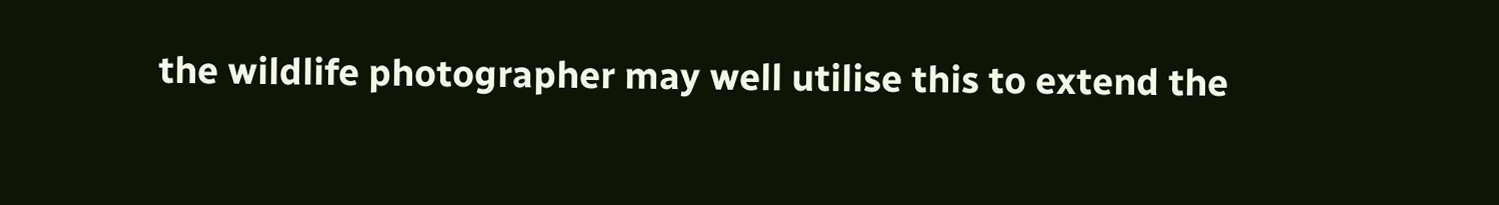the wildlife photographer may well utilise this to extend the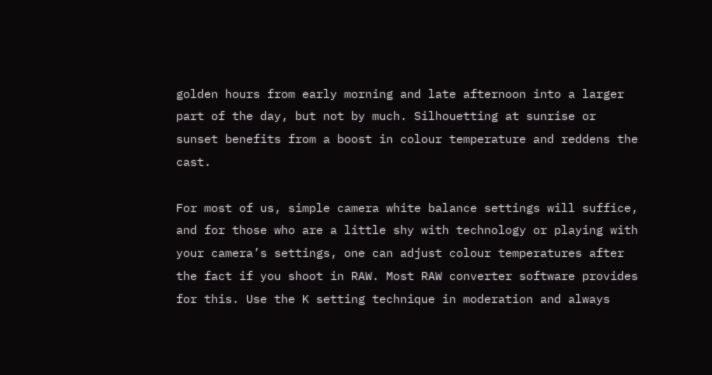golden hours from early morning and late afternoon into a larger part of the day, but not by much. Silhouetting at sunrise or sunset benefits from a boost in colour temperature and reddens the cast.

For most of us, simple camera white balance settings will suffice, and for those who are a little shy with technology or playing with your camera’s settings, one can adjust colour temperatures after the fact if you shoot in RAW. Most RAW converter software provides for this. Use the K setting technique in moderation and always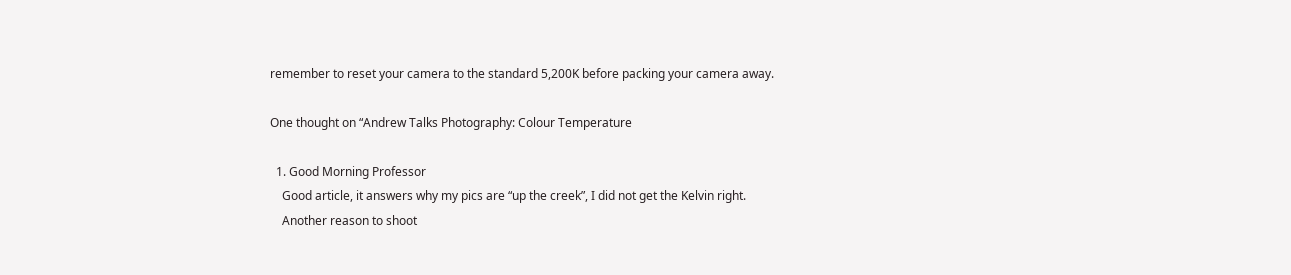remember to reset your camera to the standard 5,200K before packing your camera away.

One thought on “Andrew Talks Photography: Colour Temperature

  1. Good Morning Professor
    Good article, it answers why my pics are “up the creek”, I did not get the Kelvin right.
    Another reason to shoot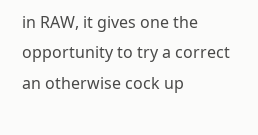in RAW, it gives one the opportunity to try a correct an otherwise cock up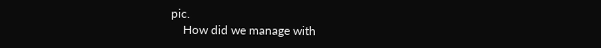pic.
    How did we manage with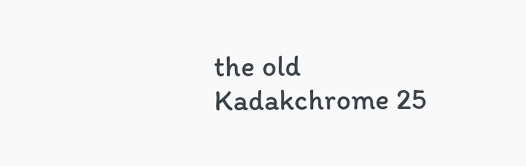the old Kadakchrome 25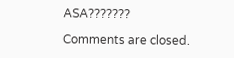ASA???????

Comments are closed.